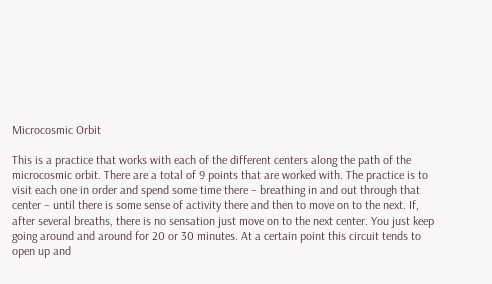Microcosmic Orbit

This is a practice that works with each of the different centers along the path of the microcosmic orbit. There are a total of 9 points that are worked with. The practice is to visit each one in order and spend some time there – breathing in and out through that center – until there is some sense of activity there and then to move on to the next. If, after several breaths, there is no sensation just move on to the next center. You just keep going around and around for 20 or 30 minutes. At a certain point this circuit tends to open up and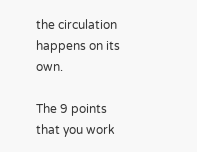the circulation happens on its own.

The 9 points that you work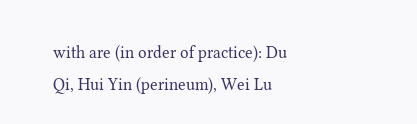with are (in order of practice): Du Qi, Hui Yin (perineum), Wei Lu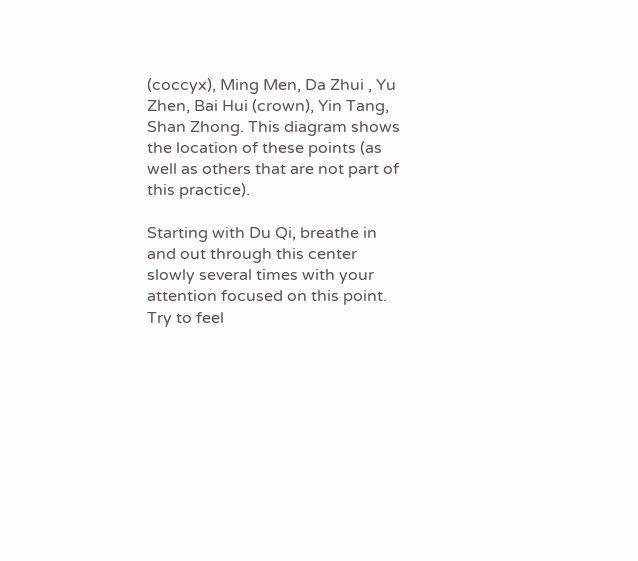(coccyx), Ming Men, Da Zhui , Yu Zhen, Bai Hui (crown), Yin Tang, Shan Zhong. This diagram shows the location of these points (as well as others that are not part of this practice).

Starting with Du Qi, breathe in and out through this center slowly several times with your attention focused on this point. Try to feel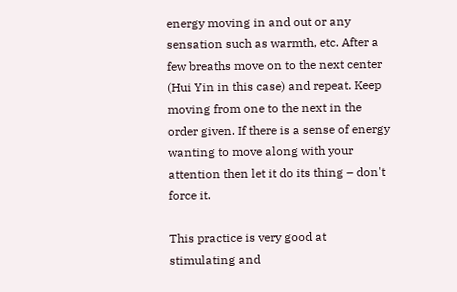energy moving in and out or any sensation such as warmth, etc. After a few breaths move on to the next center (Hui Yin in this case) and repeat. Keep moving from one to the next in the order given. If there is a sense of energy wanting to move along with your attention then let it do its thing – don't force it.

This practice is very good at stimulating and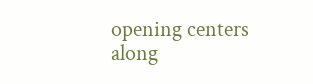opening centers along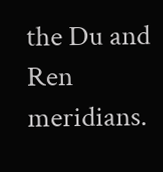the Du and Ren meridians.